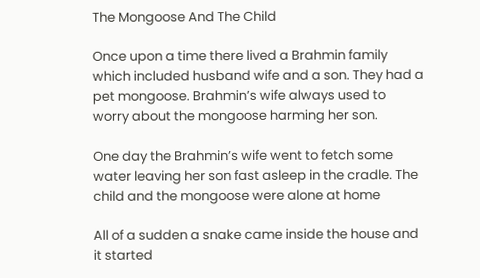The Mongoose And The Child

Once upon a time there lived a Brahmin family which included husband wife and a son. They had a pet mongoose. Brahmin’s wife always used to worry about the mongoose harming her son.

One day the Brahmin’s wife went to fetch some water leaving her son fast asleep in the cradle. The child and the mongoose were alone at home

All of a sudden a snake came inside the house and it started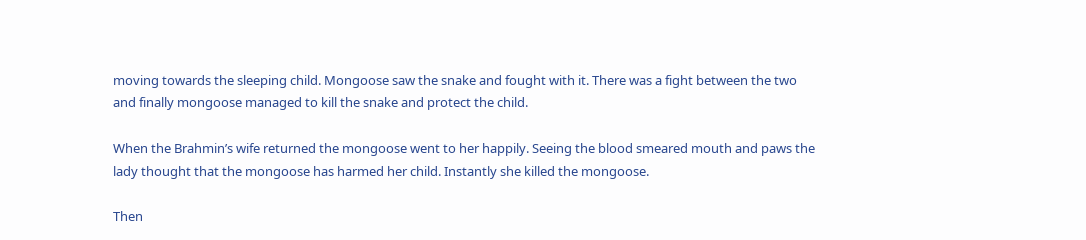moving towards the sleeping child. Mongoose saw the snake and fought with it. There was a fight between the two and finally mongoose managed to kill the snake and protect the child.

When the Brahmin’s wife returned the mongoose went to her happily. Seeing the blood smeared mouth and paws the lady thought that the mongoose has harmed her child. Instantly she killed the mongoose.

Then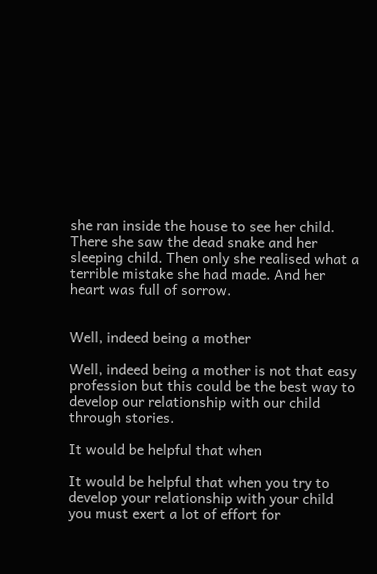she ran inside the house to see her child. There she saw the dead snake and her sleeping child. Then only she realised what a terrible mistake she had made. And her heart was full of sorrow.


Well, indeed being a mother

Well, indeed being a mother is not that easy profession but this could be the best way to develop our relationship with our child through stories.

It would be helpful that when

It would be helpful that when you try to develop your relationship with your child you must exert a lot of effort for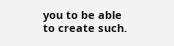you to be able to create such.